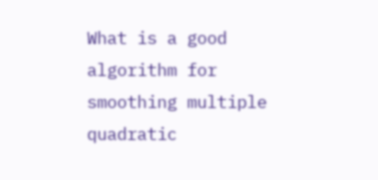What is a good algorithm for smoothing multiple quadratic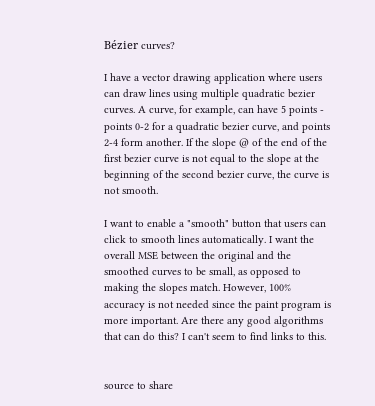Bézier curves?

I have a vector drawing application where users can draw lines using multiple quadratic bezier curves. A curve, for example, can have 5 points - points 0-2 for a quadratic bezier curve, and points 2-4 form another. If the slope @ of the end of the first bezier curve is not equal to the slope at the beginning of the second bezier curve, the curve is not smooth.

I want to enable a "smooth" button that users can click to smooth lines automatically. I want the overall MSE between the original and the smoothed curves to be small, as opposed to making the slopes match. However, 100% accuracy is not needed since the paint program is more important. Are there any good algorithms that can do this? I can't seem to find links to this.


source to share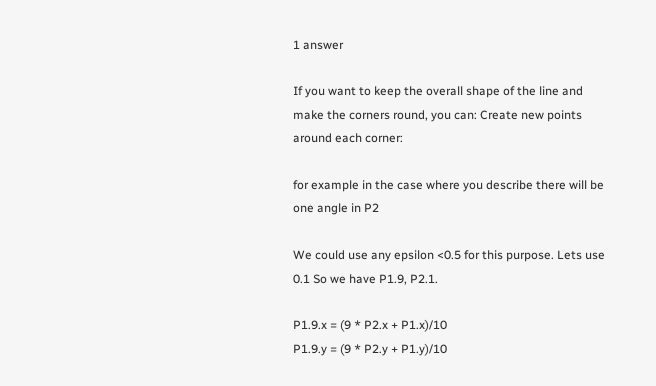1 answer

If you want to keep the overall shape of the line and make the corners round, you can: Create new points around each corner:

for example in the case where you describe there will be one angle in P2

We could use any epsilon <0.5 for this purpose. Lets use 0.1 So we have P1.9, P2.1.

P1.9.x = (9 * P2.x + P1.x)/10
P1.9.y = (9 * P2.y + P1.y)/10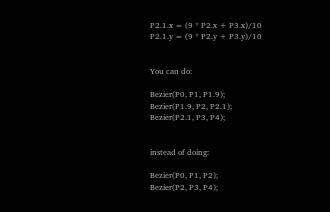P2.1.x = (9 * P2.x + P3.x)/10
P2.1.y = (9 * P2.y + P3.y)/10


You can do:

Bezier(P0, P1, P1.9);
Bezier(P1.9, P2, P2.1);
Bezier(P2.1, P3, P4);


instead of doing:

Bezier(P0, P1, P2);
Bezier(P2, P3, P4);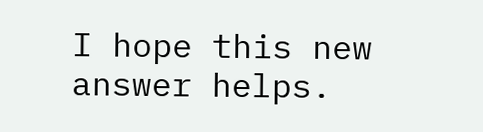I hope this new answer helps.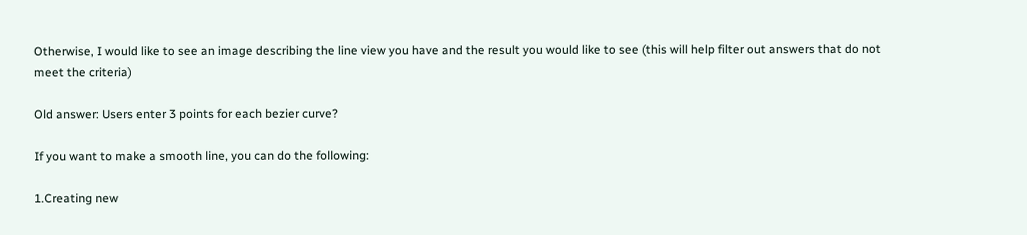Otherwise, I would like to see an image describing the line view you have and the result you would like to see (this will help filter out answers that do not meet the criteria)

Old answer: Users enter 3 points for each bezier curve?

If you want to make a smooth line, you can do the following:

1.Creating new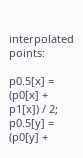interpolated points:

p0.5[x] = (p0[x] + p1[x]) / 2;
p0.5[y] = (p0[y] +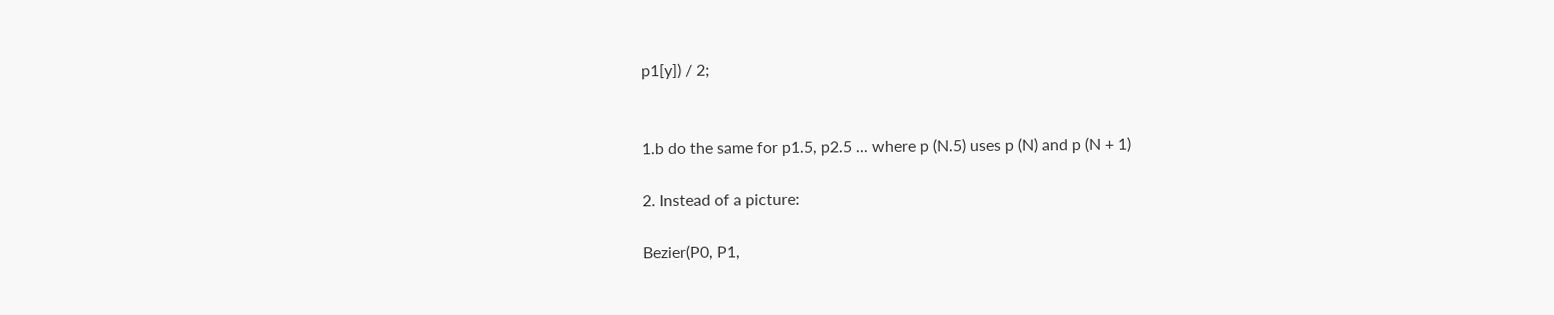p1[y]) / 2;


1.b do the same for p1.5, p2.5 ... where p (N.5) uses p (N) and p (N + 1)

2. Instead of a picture:

Bezier(P0, P1,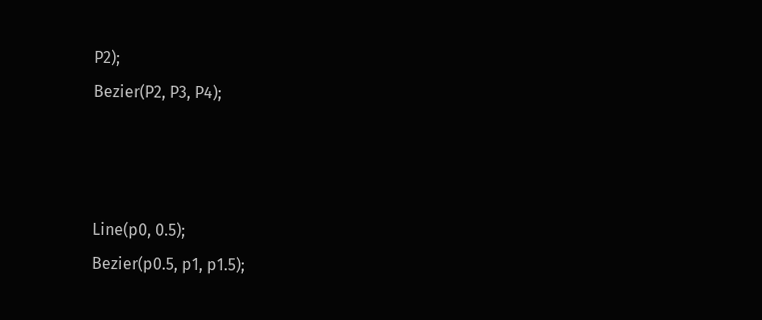P2);
Bezier(P2, P3, P4);



Line(p0, 0.5);
Bezier(p0.5, p1, p1.5);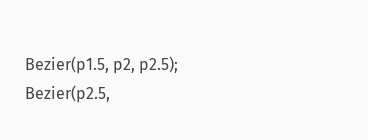Bezier(p1.5, p2, p2.5);
Bezier(p2.5,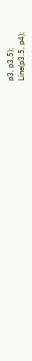p3, p3.5);
Line(p3.5, p4);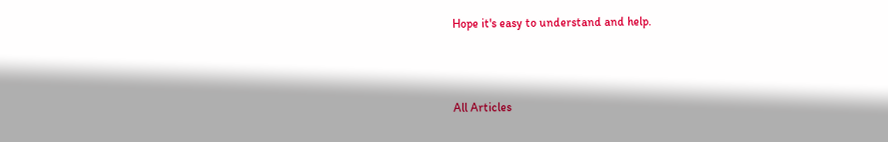Hope it's easy to understand and help.



All Articles